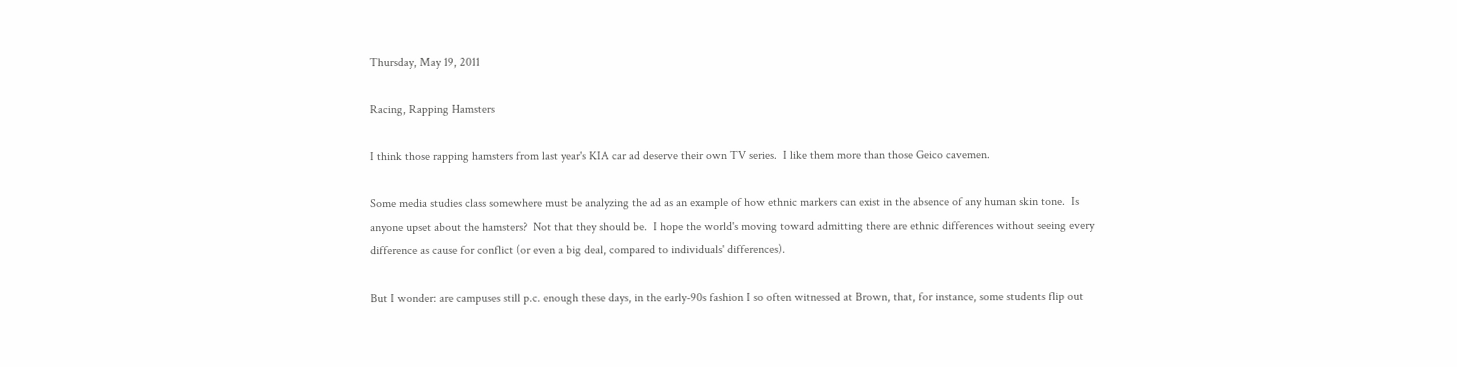Thursday, May 19, 2011

Racing, Rapping Hamsters

I think those rapping hamsters from last year's KIA car ad deserve their own TV series.  I like them more than those Geico cavemen.

Some media studies class somewhere must be analyzing the ad as an example of how ethnic markers can exist in the absence of any human skin tone.  Is anyone upset about the hamsters?  Not that they should be.  I hope the world's moving toward admitting there are ethnic differences without seeing every difference as cause for conflict (or even a big deal, compared to individuals' differences).

But I wonder: are campuses still p.c. enough these days, in the early-90s fashion I so often witnessed at Brown, that, for instance, some students flip out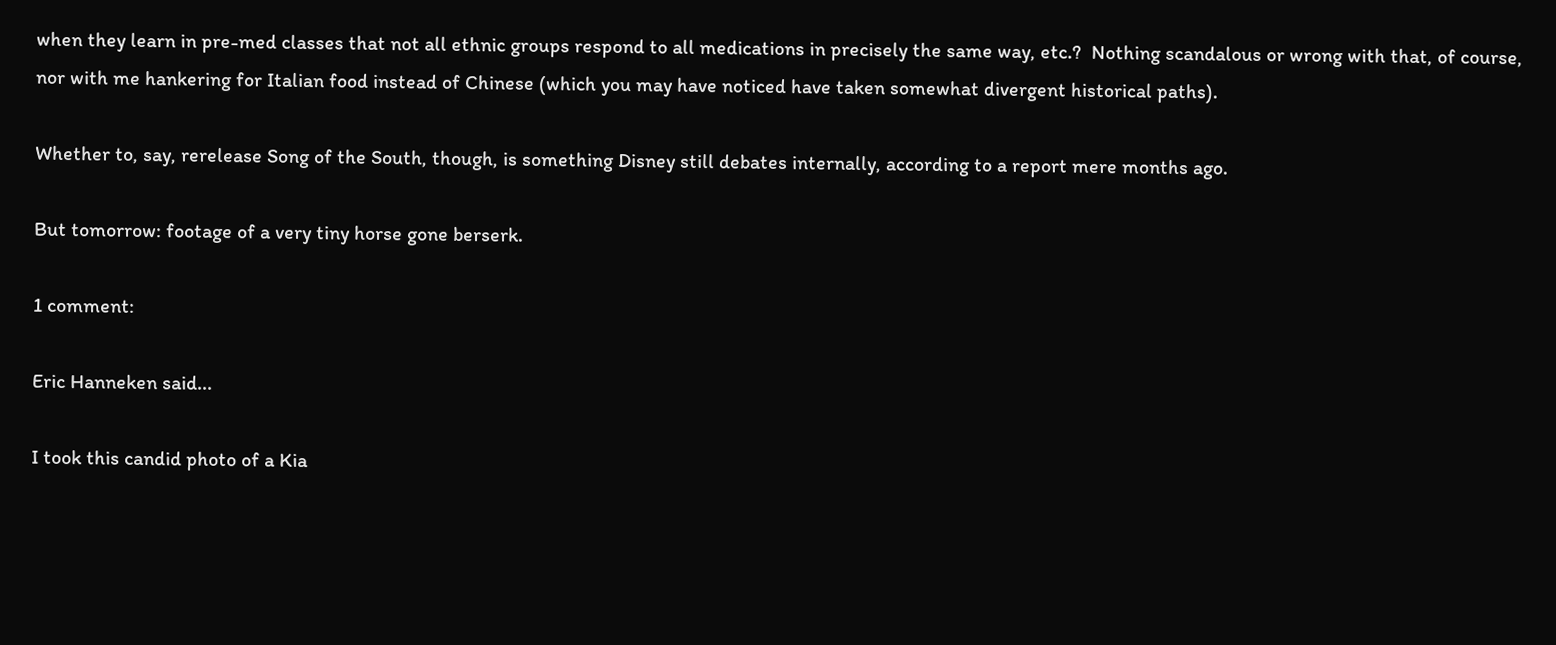when they learn in pre-med classes that not all ethnic groups respond to all medications in precisely the same way, etc.?  Nothing scandalous or wrong with that, of course, nor with me hankering for Italian food instead of Chinese (which you may have noticed have taken somewhat divergent historical paths).

Whether to, say, rerelease Song of the South, though, is something Disney still debates internally, according to a report mere months ago.

But tomorrow: footage of a very tiny horse gone berserk.

1 comment:

Eric Hanneken said...

I took this candid photo of a Kia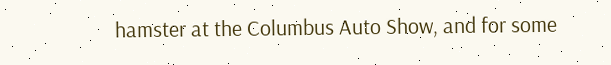hamster at the Columbus Auto Show, and for some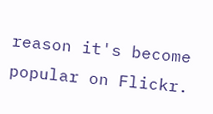reason it's become popular on Flickr.